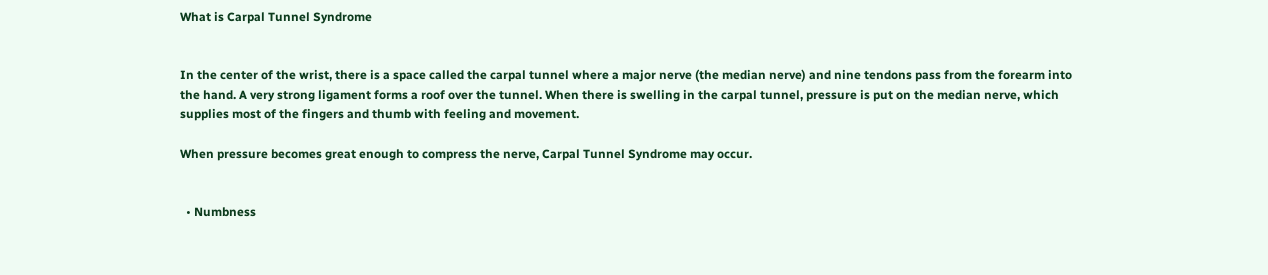What is Carpal Tunnel Syndrome


In the center of the wrist, there is a space called the carpal tunnel where a major nerve (the median nerve) and nine tendons pass from the forearm into the hand. A very strong ligament forms a roof over the tunnel. When there is swelling in the carpal tunnel, pressure is put on the median nerve, which supplies most of the fingers and thumb with feeling and movement.

When pressure becomes great enough to compress the nerve, Carpal Tunnel Syndrome may occur.


  • Numbness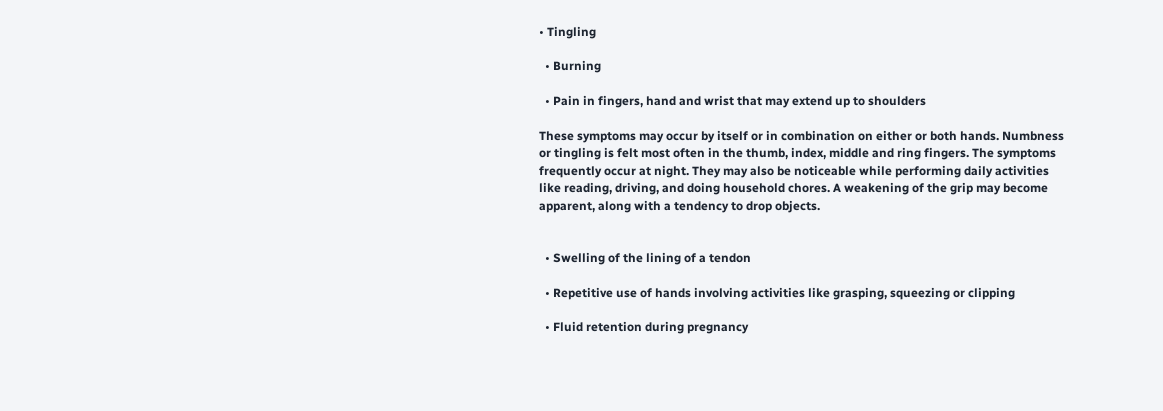• Tingling

  • Burning

  • Pain in fingers, hand and wrist that may extend up to shoulders

These symptoms may occur by itself or in combination on either or both hands. Numbness or tingling is felt most often in the thumb, index, middle and ring fingers. The symptoms frequently occur at night. They may also be noticeable while performing daily activities like reading, driving, and doing household chores. A weakening of the grip may become apparent, along with a tendency to drop objects.


  • Swelling of the lining of a tendon

  • Repetitive use of hands involving activities like grasping, squeezing or clipping

  • Fluid retention during pregnancy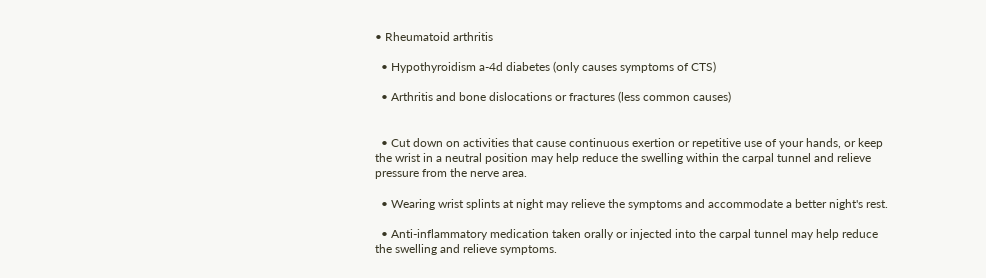• Rheumatoid arthritis

  • Hypothyroidism a-4d diabetes (only causes symptoms of CTS)

  • Arthritis and bone dislocations or fractures (less common causes)


  • Cut down on activities that cause continuous exertion or repetitive use of your hands, or keep the wrist in a neutral position may help reduce the swelling within the carpal tunnel and relieve pressure from the nerve area.

  • Wearing wrist splints at night may relieve the symptoms and accommodate a better night's rest.

  • Anti-inflammatory medication taken orally or injected into the carpal tunnel may help reduce the swelling and relieve symptoms.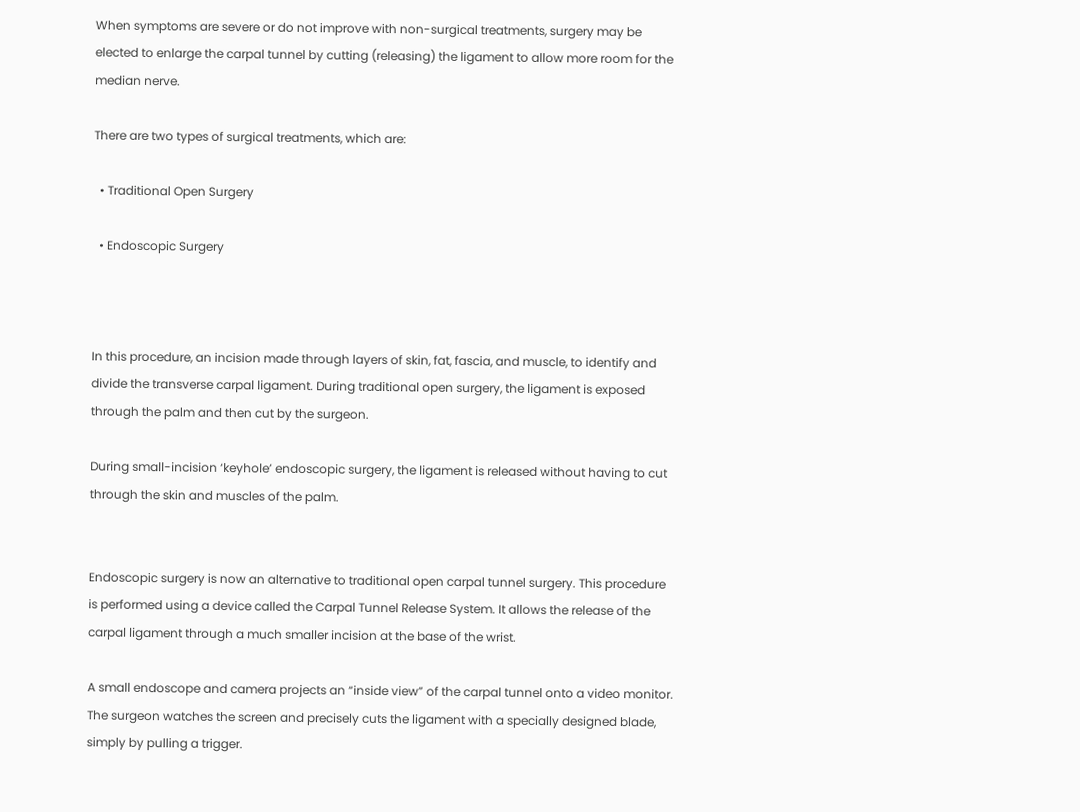When symptoms are severe or do not improve with non-surgical treatments, surgery may be elected to enlarge the carpal tunnel by cutting (releasing) the ligament to allow more room for the median nerve.

There are two types of surgical treatments, which are:

  • Traditional Open Surgery

  • Endoscopic Surgery



In this procedure, an incision made through layers of skin, fat, fascia, and muscle, to identify and divide the transverse carpal ligament. During traditional open surgery, the ligament is exposed through the palm and then cut by the surgeon.

During small-incision ‘keyhole’ endoscopic surgery, the ligament is released without having to cut through the skin and muscles of the palm.


Endoscopic surgery is now an alternative to traditional open carpal tunnel surgery. This procedure is performed using a device called the Carpal Tunnel Release System. It allows the release of the carpal ligament through a much smaller incision at the base of the wrist.

A small endoscope and camera projects an “inside view” of the carpal tunnel onto a video monitor. The surgeon watches the screen and precisely cuts the ligament with a specially designed blade, simply by pulling a trigger.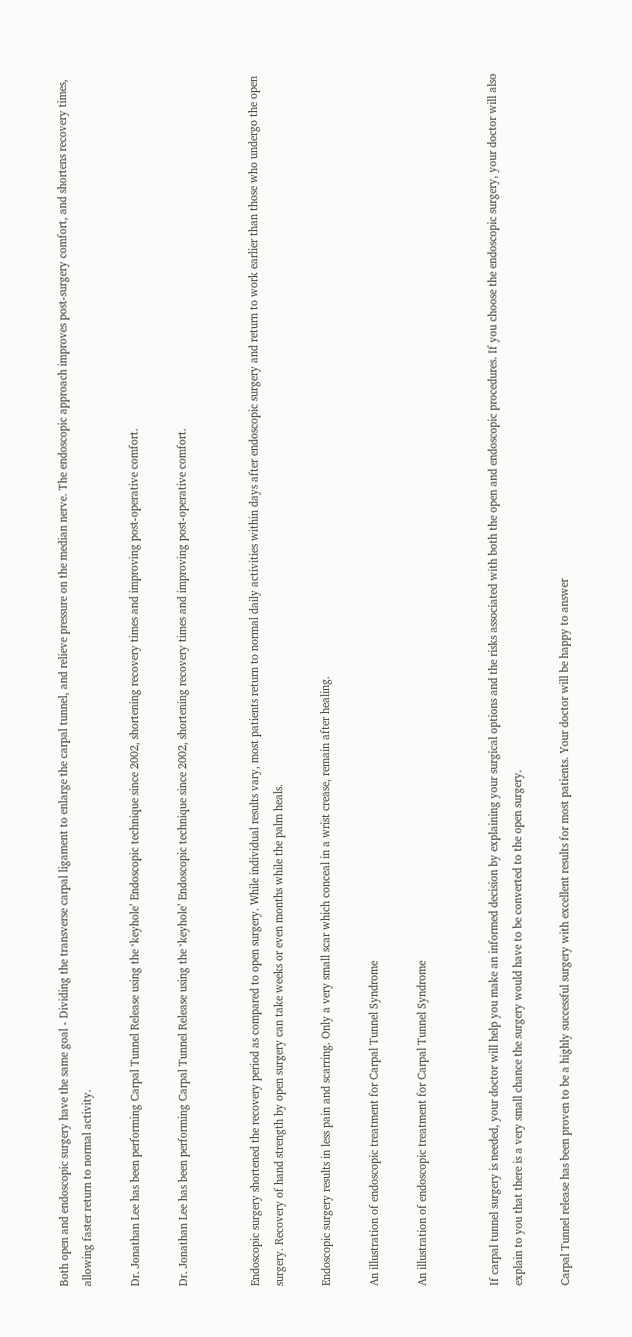Both open and endoscopic surgery have the same goal - Dividing the transverse carpal ligament to enlarge the carpal tunnel, and relieve pressure on the median nerve. The endoscopic approach improves post-surgery comfort, and shortens recovery times, allowing faster return to normal activity.

Dr. Jonathan Lee has been performing Carpal Tunnel Release using the ‘keyhole’ Endoscopic technique since 2002, shortening recovery times and improving post-operative comfort.

Dr. Jonathan Lee has been performing Carpal Tunnel Release using the ‘keyhole’ Endoscopic technique since 2002, shortening recovery times and improving post-operative comfort.


Endoscopic surgery shortened the recovery period as compared to open surgery. While individual results vary, most patients return to normal daily activities within days after endoscopic surgery and return to work earlier than those who undergo the open surgery. Recovery of hand strength by open surgery can take weeks or even months while the palm heals.

Endoscopic surgery results in less pain and scarring. Only a very small scar which conceal in a wrist crease, remain after healing.

An illustration of endoscopic treatment for Carpal Tunnel Syndrome

An illustration of endoscopic treatment for Carpal Tunnel Syndrome


If carpal tunnel surgery is needed, your doctor will help you make an informed decision by explaining your surgical options and the risks associated with both the open and endoscopic procedures. If you choose the endoscopic surgery, your doctor will also explain to you that there is a very small chance the surgery would have to be converted to the open surgery.

Carpal Tunnel release has been proven to be a highly successful surgery with excellent results for most patients. Your doctor will be happy to answer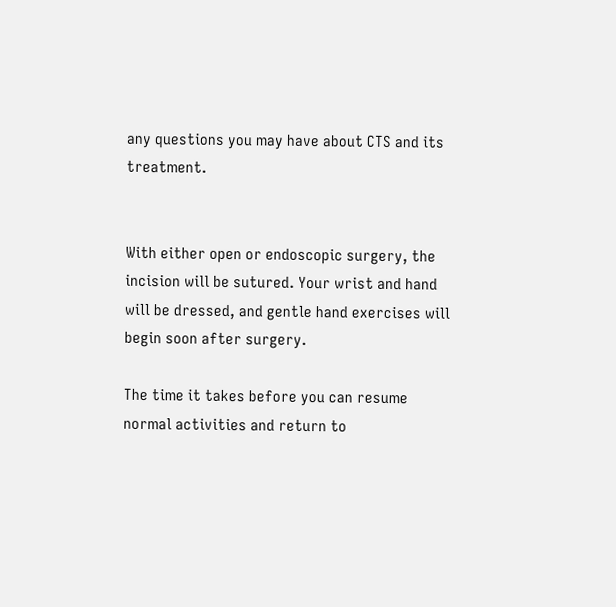any questions you may have about CTS and its treatment.


With either open or endoscopic surgery, the incision will be sutured. Your wrist and hand will be dressed, and gentle hand exercises will begin soon after surgery.

The time it takes before you can resume normal activities and return to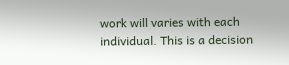work will varies with each individual. This is a decision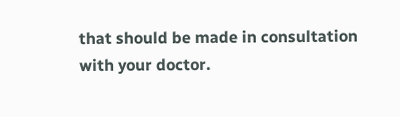that should be made in consultation with your doctor.